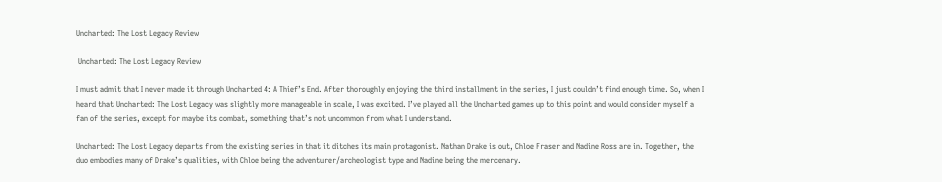Uncharted: The Lost Legacy Review

 Uncharted: The Lost Legacy Review

I must admit that I never made it through Uncharted 4: A Thief’s End. After thoroughly enjoying the third installment in the series, I just couldn’t find enough time. So, when I heard that Uncharted: The Lost Legacy was slightly more manageable in scale, I was excited. I’ve played all the Uncharted games up to this point and would consider myself a fan of the series, except for maybe its combat, something that’s not uncommon from what I understand.

Uncharted: The Lost Legacy departs from the existing series in that it ditches its main protagonist. Nathan Drake is out, Chloe Fraser and Nadine Ross are in. Together, the duo embodies many of Drake’s qualities, with Chloe being the adventurer/archeologist type and Nadine being the mercenary.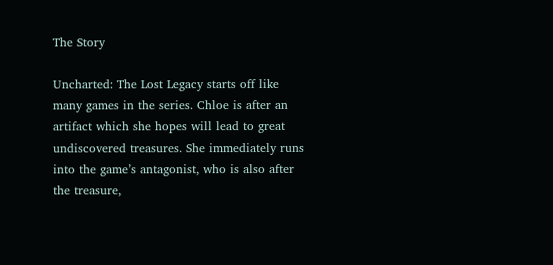The Story

Uncharted: The Lost Legacy starts off like many games in the series. Chloe is after an artifact which she hopes will lead to great undiscovered treasures. She immediately runs into the game’s antagonist, who is also after the treasure,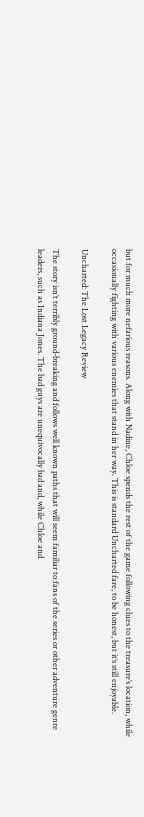but for much more nefarious reasons. Along with Nadine, Chloe spends the rest of the game following clues to the treasure’s location, while occasionally fighting with various enemies that stand in her way. This is standard Uncharted fare, to be honest, but it’s still enjoyable.

Uncharted: The Lost Legacy Review

The story isn’t terribly ground-breaking and follows well known paths that will seem familiar to fans of the series or other adventure genre leaders, such as Indiana Jones. The bad guys are unequivocally bad and, while Chloe and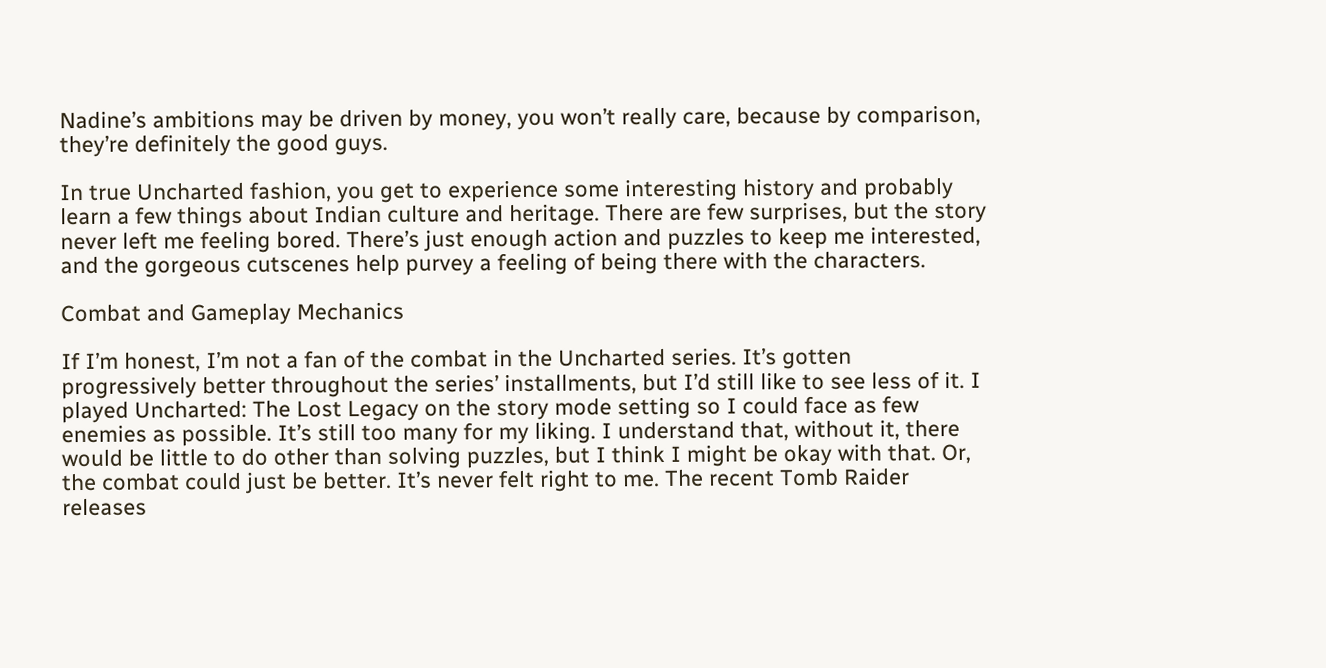Nadine’s ambitions may be driven by money, you won’t really care, because by comparison, they’re definitely the good guys.

In true Uncharted fashion, you get to experience some interesting history and probably learn a few things about Indian culture and heritage. There are few surprises, but the story never left me feeling bored. There’s just enough action and puzzles to keep me interested, and the gorgeous cutscenes help purvey a feeling of being there with the characters.

Combat and Gameplay Mechanics

If I’m honest, I’m not a fan of the combat in the Uncharted series. It’s gotten progressively better throughout the series’ installments, but I’d still like to see less of it. I played Uncharted: The Lost Legacy on the story mode setting so I could face as few enemies as possible. It’s still too many for my liking. I understand that, without it, there would be little to do other than solving puzzles, but I think I might be okay with that. Or, the combat could just be better. It’s never felt right to me. The recent Tomb Raider releases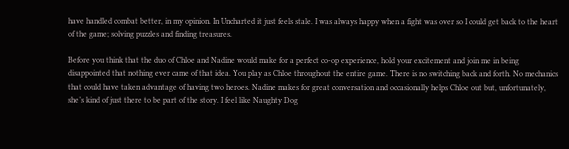have handled combat better, in my opinion. In Uncharted it just feels stale. I was always happy when a fight was over so I could get back to the heart of the game; solving puzzles and finding treasures.

Before you think that the duo of Chloe and Nadine would make for a perfect co-op experience, hold your excitement and join me in being disappointed that nothing ever came of that idea. You play as Chloe throughout the entire game. There is no switching back and forth. No mechanics that could have taken advantage of having two heroes. Nadine makes for great conversation and occasionally helps Chloe out but, unfortunately, she’s kind of just there to be part of the story. I feel like Naughty Dog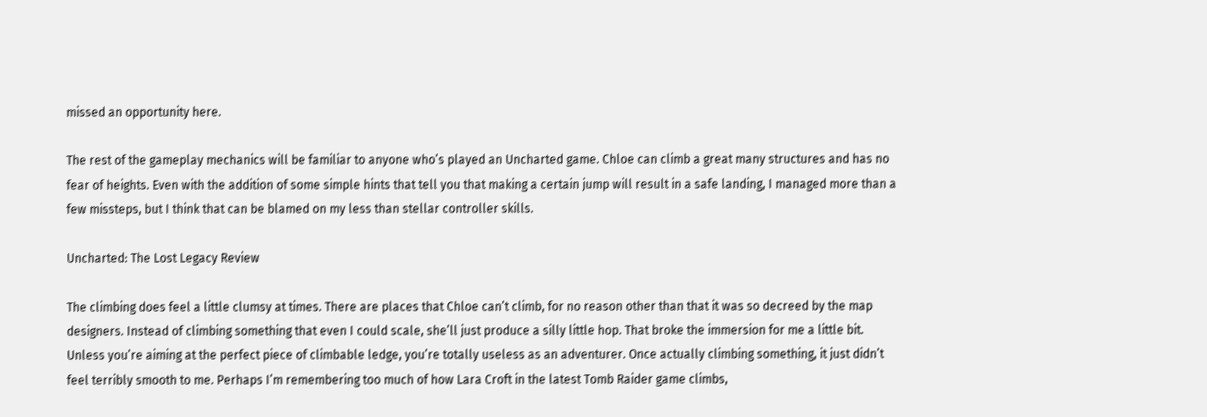missed an opportunity here.

The rest of the gameplay mechanics will be familiar to anyone who’s played an Uncharted game. Chloe can climb a great many structures and has no fear of heights. Even with the addition of some simple hints that tell you that making a certain jump will result in a safe landing, I managed more than a few missteps, but I think that can be blamed on my less than stellar controller skills.

Uncharted: The Lost Legacy Review

The climbing does feel a little clumsy at times. There are places that Chloe can’t climb, for no reason other than that it was so decreed by the map designers. Instead of climbing something that even I could scale, she’ll just produce a silly little hop. That broke the immersion for me a little bit. Unless you’re aiming at the perfect piece of climbable ledge, you’re totally useless as an adventurer. Once actually climbing something, it just didn’t feel terribly smooth to me. Perhaps I’m remembering too much of how Lara Croft in the latest Tomb Raider game climbs,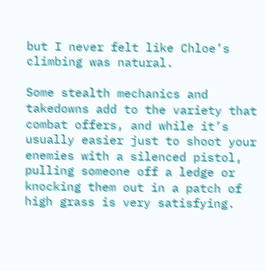but I never felt like Chloe’s climbing was natural.

Some stealth mechanics and takedowns add to the variety that combat offers, and while it’s usually easier just to shoot your enemies with a silenced pistol, pulling someone off a ledge or knocking them out in a patch of high grass is very satisfying.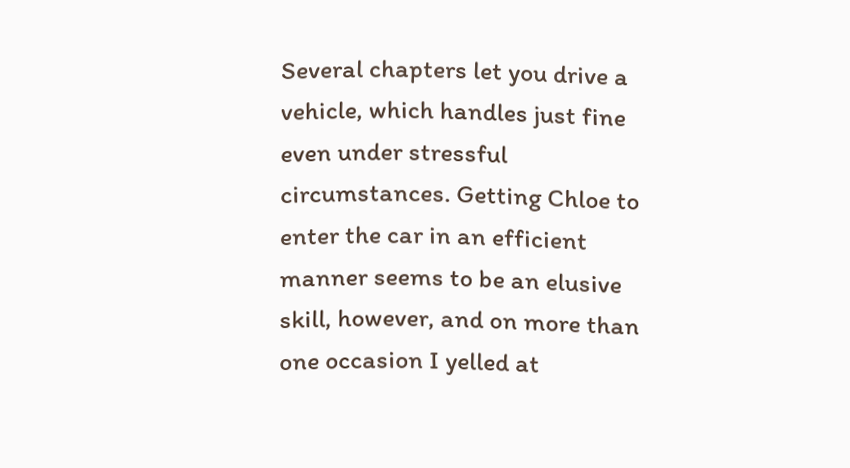Several chapters let you drive a vehicle, which handles just fine even under stressful circumstances. Getting Chloe to enter the car in an efficient manner seems to be an elusive skill, however, and on more than one occasion I yelled at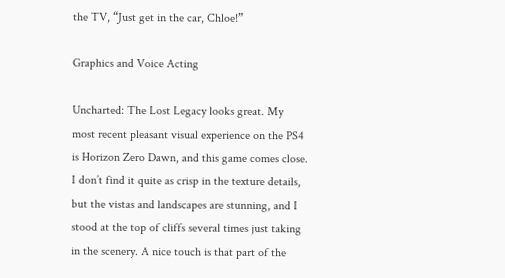the TV, “Just get in the car, Chloe!”

Graphics and Voice Acting

Uncharted: The Lost Legacy looks great. My most recent pleasant visual experience on the PS4 is Horizon Zero Dawn, and this game comes close. I don’t find it quite as crisp in the texture details, but the vistas and landscapes are stunning, and I stood at the top of cliffs several times just taking in the scenery. A nice touch is that part of the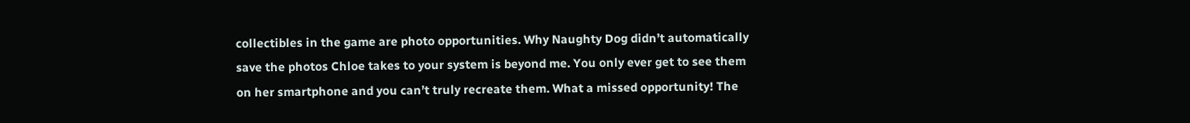collectibles in the game are photo opportunities. Why Naughty Dog didn’t automatically save the photos Chloe takes to your system is beyond me. You only ever get to see them on her smartphone and you can’t truly recreate them. What a missed opportunity! The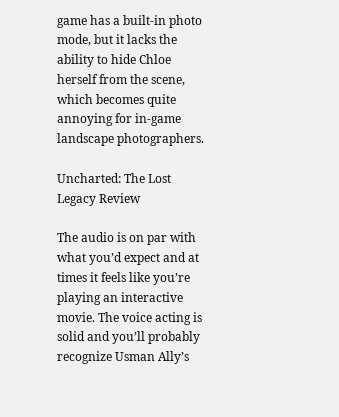game has a built-in photo mode, but it lacks the ability to hide Chloe herself from the scene, which becomes quite annoying for in-game landscape photographers.

Uncharted: The Lost Legacy Review

The audio is on par with what you’d expect and at times it feels like you’re playing an interactive movie. The voice acting is solid and you’ll probably recognize Usman Ally’s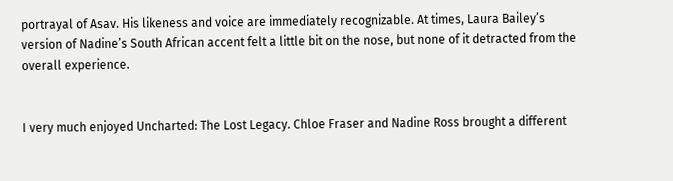portrayal of Asav. His likeness and voice are immediately recognizable. At times, Laura Bailey’s version of Nadine’s South African accent felt a little bit on the nose, but none of it detracted from the overall experience.


I very much enjoyed Uncharted: The Lost Legacy. Chloe Fraser and Nadine Ross brought a different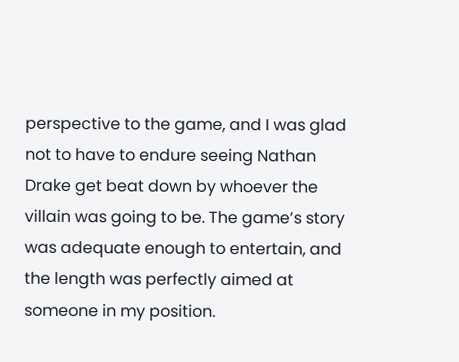perspective to the game, and I was glad not to have to endure seeing Nathan Drake get beat down by whoever the villain was going to be. The game’s story was adequate enough to entertain, and the length was perfectly aimed at someone in my position.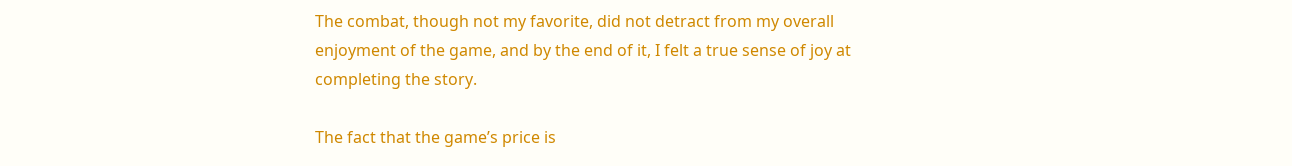The combat, though not my favorite, did not detract from my overall enjoyment of the game, and by the end of it, I felt a true sense of joy at completing the story.

The fact that the game’s price is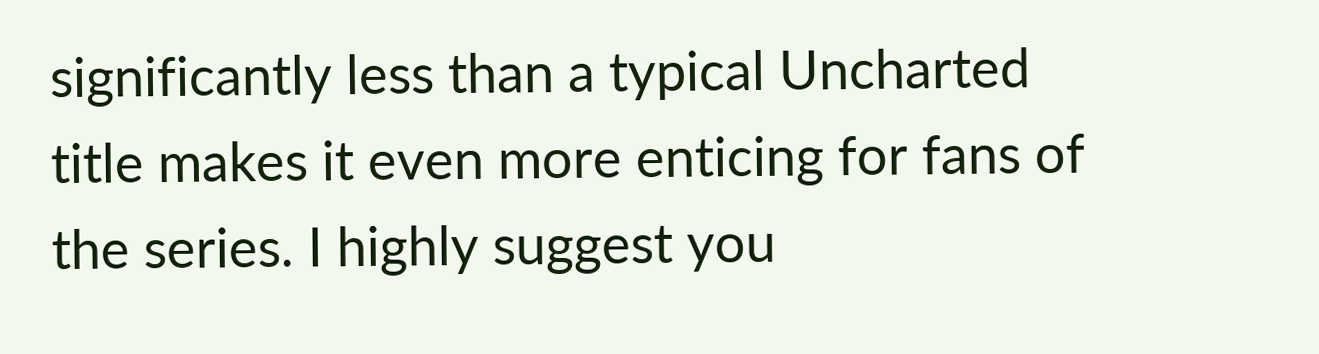significantly less than a typical Uncharted title makes it even more enticing for fans of the series. I highly suggest you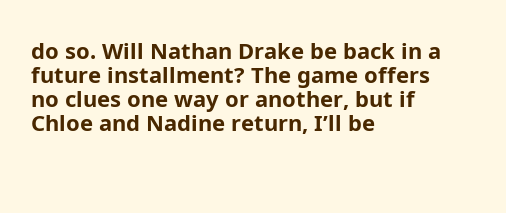do so. Will Nathan Drake be back in a future installment? The game offers no clues one way or another, but if Chloe and Nadine return, I’ll be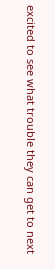excited to see what trouble they can get to next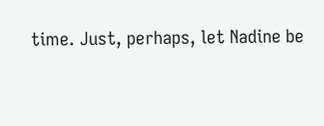time. Just, perhaps, let Nadine be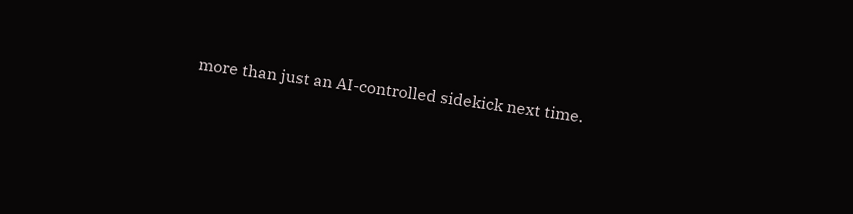more than just an AI-controlled sidekick next time.